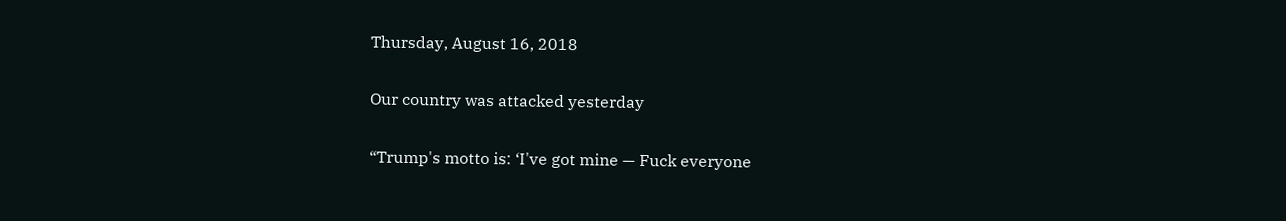Thursday, August 16, 2018

Our country was attacked yesterday

“Trump's motto is: ‘I've got mine — Fuck everyone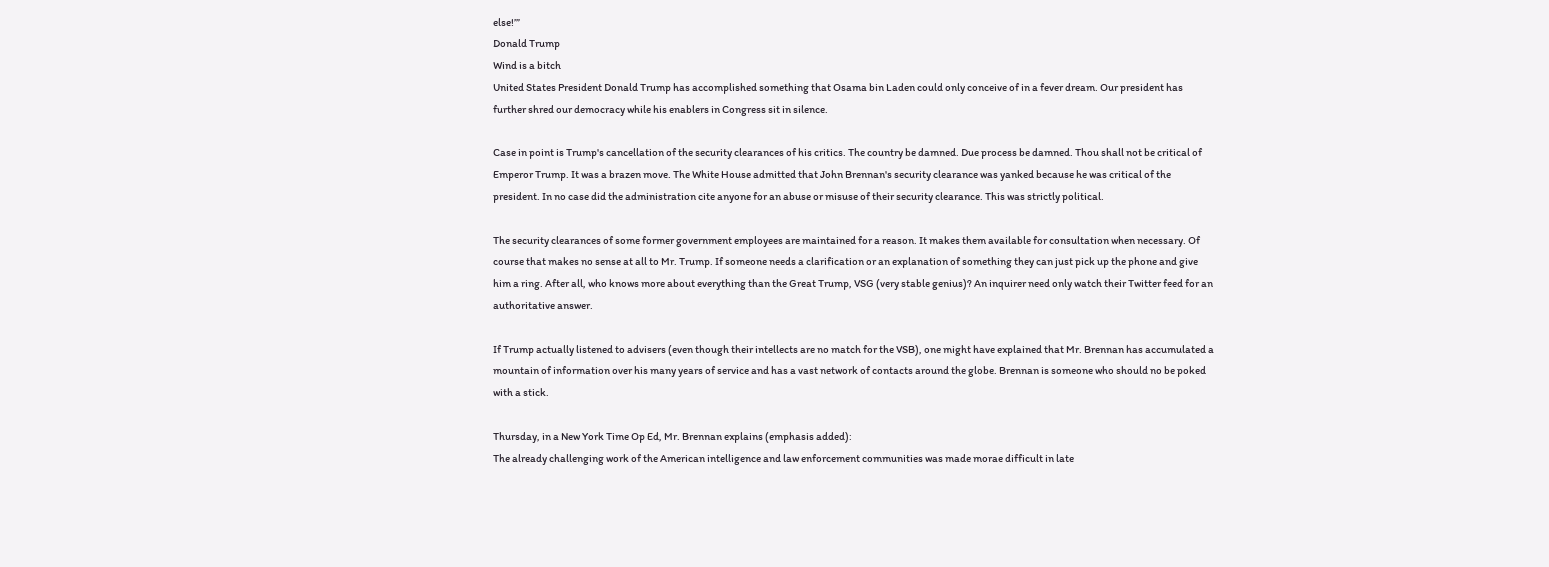else!’”
Donald Trump
Wind is a bitch
United States President Donald Trump has accomplished something that Osama bin Laden could only conceive of in a fever dream. Our president has further shred our democracy while his enablers in Congress sit in silence.

Case in point is Trump's cancellation of the security clearances of his critics. The country be damned. Due process be damned. Thou shall not be critical of Emperor Trump. It was a brazen move. The White House admitted that John Brennan's security clearance was yanked because he was critical of the president. In no case did the administration cite anyone for an abuse or misuse of their security clearance. This was strictly political.

The security clearances of some former government employees are maintained for a reason. It makes them available for consultation when necessary. Of course that makes no sense at all to Mr. Trump. If someone needs a clarification or an explanation of something they can just pick up the phone and give him a ring. After all, who knows more about everything than the Great Trump, VSG (very stable genius)? An inquirer need only watch their Twitter feed for an authoritative answer.

If Trump actually listened to advisers (even though their intellects are no match for the VSB), one might have explained that Mr. Brennan has accumulated a mountain of information over his many years of service and has a vast network of contacts around the globe. Brennan is someone who should no be poked with a stick.

Thursday, in a New York Time Op Ed, Mr. Brennan explains (emphasis added):
The already challenging work of the American intelligence and law enforcement communities was made morae difficult in late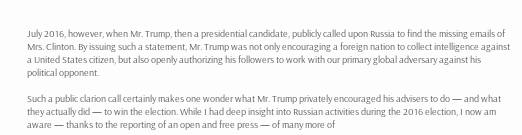July 2016, however, when Mr. Trump, then a presidential candidate, publicly called upon Russia to find the missing emails of Mrs. Clinton. By issuing such a statement, Mr. Trump was not only encouraging a foreign nation to collect intelligence against a United States citizen, but also openly authorizing his followers to work with our primary global adversary against his political opponent.

Such a public clarion call certainly makes one wonder what Mr. Trump privately encouraged his advisers to do — and what they actually did — to win the election. While I had deep insight into Russian activities during the 2016 election, I now am aware — thanks to the reporting of an open and free press — of many more of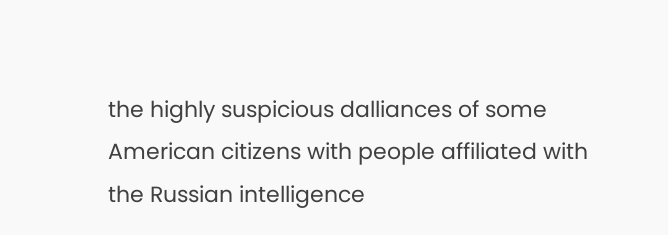the highly suspicious dalliances of some American citizens with people affiliated with the Russian intelligence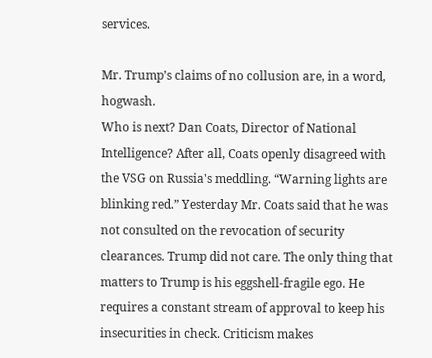services.

Mr. Trump’s claims of no collusion are, in a word, hogwash.
Who is next? Dan Coats, Director of National Intelligence? After all, Coats openly disagreed with the VSG on Russia's meddling. “Warning lights are blinking red.” Yesterday Mr. Coats said that he was not consulted on the revocation of security clearances. Trump did not care. The only thing that matters to Trump is his eggshell-fragile ego. He requires a constant stream of approval to keep his insecurities in check. Criticism makes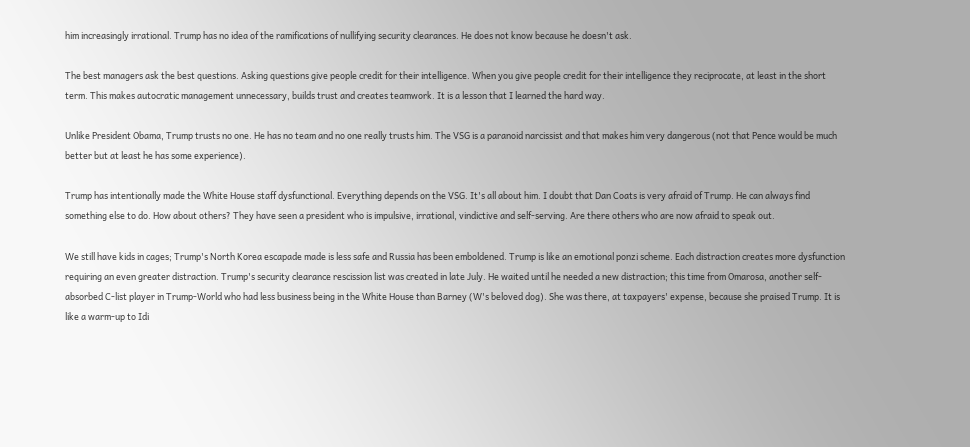him increasingly irrational. Trump has no idea of the ramifications of nullifying security clearances. He does not know because he doesn't ask.

The best managers ask the best questions. Asking questions give people credit for their intelligence. When you give people credit for their intelligence they reciprocate, at least in the short term. This makes autocratic management unnecessary, builds trust and creates teamwork. It is a lesson that I learned the hard way.

Unlike President Obama, Trump trusts no one. He has no team and no one really trusts him. The VSG is a paranoid narcissist and that makes him very dangerous (not that Pence would be much better but at least he has some experience).

Trump has intentionally made the White House staff dysfunctional. Everything depends on the VSG. It's all about him. I doubt that Dan Coats is very afraid of Trump. He can always find something else to do. How about others? They have seen a president who is impulsive, irrational, vindictive and self-serving. Are there others who are now afraid to speak out.

We still have kids in cages; Trump's North Korea escapade made is less safe and Russia has been emboldened. Trump is like an emotional ponzi scheme. Each distraction creates more dysfunction requiring an even greater distraction. Trump's security clearance rescission list was created in late July. He waited until he needed a new distraction; this time from Omarosa, another self-absorbed C-list player in Trump-World who had less business being in the White House than Barney (W's beloved dog). She was there, at taxpayers' expense, because she praised Trump. It is like a warm-up to Idi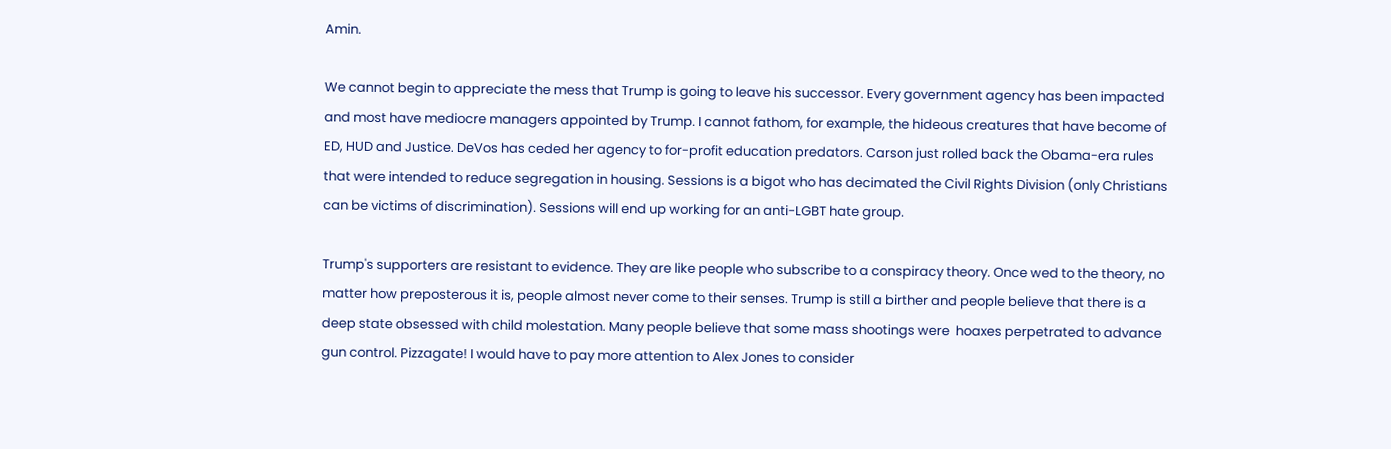Amin.

We cannot begin to appreciate the mess that Trump is going to leave his successor. Every government agency has been impacted and most have mediocre managers appointed by Trump. I cannot fathom, for example, the hideous creatures that have become of ED, HUD and Justice. DeVos has ceded her agency to for-profit education predators. Carson just rolled back the Obama-era rules that were intended to reduce segregation in housing. Sessions is a bigot who has decimated the Civil Rights Division (only Christians can be victims of discrimination). Sessions will end up working for an anti-LGBT hate group.

Trump's supporters are resistant to evidence. They are like people who subscribe to a conspiracy theory. Once wed to the theory, no matter how preposterous it is, people almost never come to their senses. Trump is still a birther and people believe that there is a deep state obsessed with child molestation. Many people believe that some mass shootings were  hoaxes perpetrated to advance gun control. Pizzagate! I would have to pay more attention to Alex Jones to consider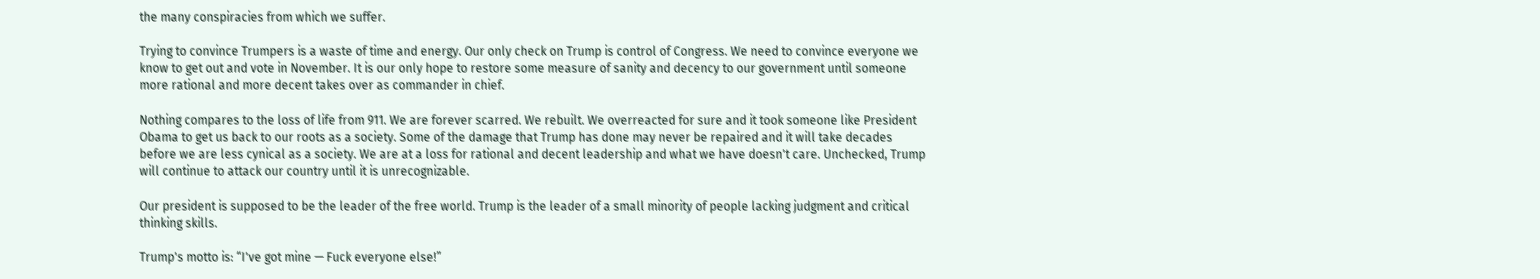the many conspiracies from which we suffer.

Trying to convince Trumpers is a waste of time and energy. Our only check on Trump is control of Congress. We need to convince everyone we know to get out and vote in November. It is our only hope to restore some measure of sanity and decency to our government until someone more rational and more decent takes over as commander in chief.

Nothing compares to the loss of life from 911. We are forever scarred. We rebuilt. We overreacted for sure and it took someone like President Obama to get us back to our roots as a society. Some of the damage that Trump has done may never be repaired and it will take decades before we are less cynical as a society. We are at a loss for rational and decent leadership and what we have doesn't care. Unchecked, Trump will continue to attack our country until it is unrecognizable.

Our president is supposed to be the leader of the free world. Trump is the leader of a small minority of people lacking judgment and critical thinking skills.

Trump's motto is: “I've got mine — Fuck everyone else!”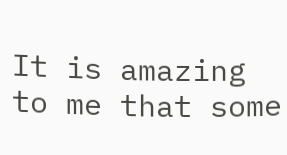It is amazing to me that some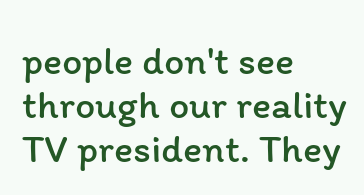people don't see through our reality TV president. They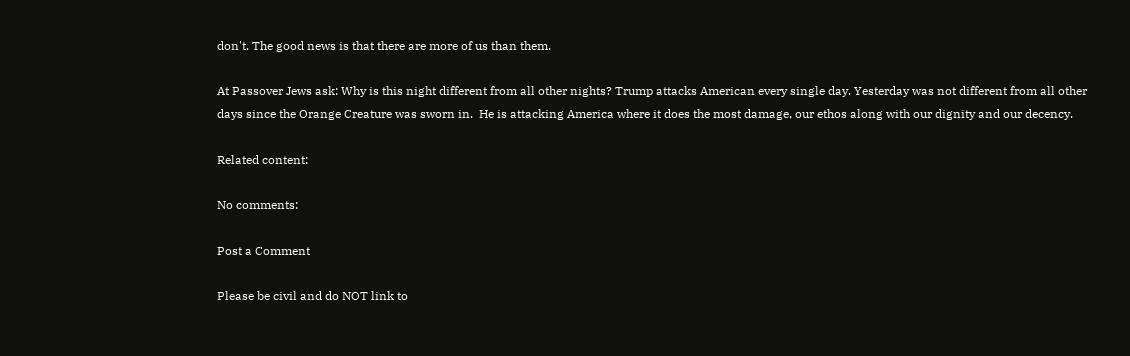don't. The good news is that there are more of us than them.

At Passover Jews ask: Why is this night different from all other nights? Trump attacks American every single day. Yesterday was not different from all other days since the Orange Creature was sworn in.  He is attacking America where it does the most damage, our ethos along with our dignity and our decency.

Related content:

No comments:

Post a Comment

Please be civil and do NOT link to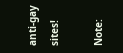anti-gay sites!

Note: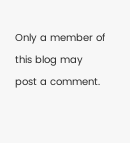Only a member of this blog may post a comment.